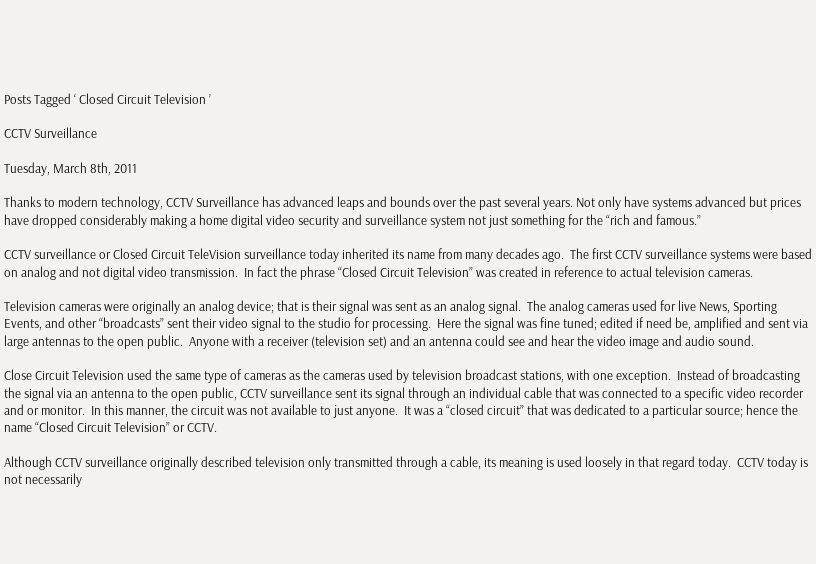Posts Tagged ‘ Closed Circuit Television ’

CCTV Surveillance

Tuesday, March 8th, 2011

Thanks to modern technology, CCTV Surveillance has advanced leaps and bounds over the past several years. Not only have systems advanced but prices have dropped considerably making a home digital video security and surveillance system not just something for the “rich and famous.”

CCTV surveillance or Closed Circuit TeleVision surveillance today inherited its name from many decades ago.  The first CCTV surveillance systems were based on analog and not digital video transmission.  In fact the phrase “Closed Circuit Television” was created in reference to actual television cameras.

Television cameras were originally an analog device; that is their signal was sent as an analog signal.  The analog cameras used for live News, Sporting Events, and other “broadcasts” sent their video signal to the studio for processing.  Here the signal was fine tuned; edited if need be, amplified and sent via large antennas to the open public.  Anyone with a receiver (television set) and an antenna could see and hear the video image and audio sound.

Close Circuit Television used the same type of cameras as the cameras used by television broadcast stations, with one exception.  Instead of broadcasting the signal via an antenna to the open public, CCTV surveillance sent its signal through an individual cable that was connected to a specific video recorder and or monitor.  In this manner, the circuit was not available to just anyone.  It was a “closed circuit” that was dedicated to a particular source; hence the name “Closed Circuit Television” or CCTV.

Although CCTV surveillance originally described television only transmitted through a cable, its meaning is used loosely in that regard today.  CCTV today is not necessarily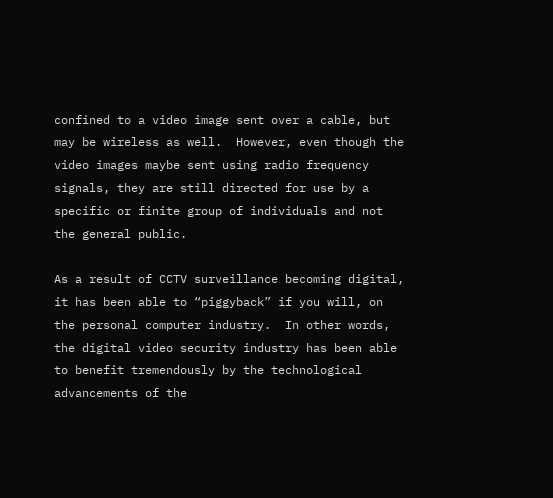confined to a video image sent over a cable, but may be wireless as well.  However, even though the video images maybe sent using radio frequency signals, they are still directed for use by a specific or finite group of individuals and not the general public.

As a result of CCTV surveillance becoming digital, it has been able to “piggyback” if you will, on the personal computer industry.  In other words, the digital video security industry has been able to benefit tremendously by the technological advancements of the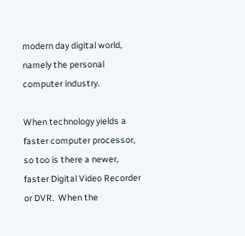modern day digital world, namely the personal computer industry.

When technology yields a faster computer processor, so too is there a newer, faster Digital Video Recorder or DVR.  When the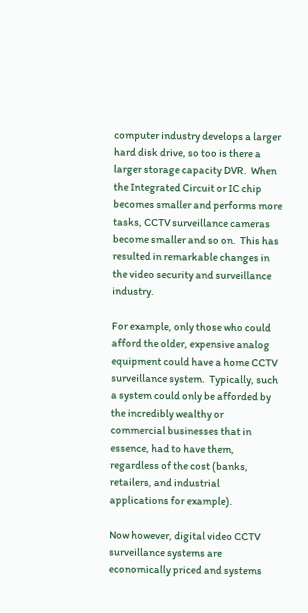computer industry develops a larger hard disk drive, so too is there a larger storage capacity DVR.  When the Integrated Circuit or IC chip becomes smaller and performs more tasks, CCTV surveillance cameras become smaller and so on.  This has resulted in remarkable changes in the video security and surveillance industry.

For example, only those who could afford the older, expensive analog equipment could have a home CCTV surveillance system.  Typically, such a system could only be afforded by the incredibly wealthy or commercial businesses that in essence, had to have them, regardless of the cost (banks, retailers, and industrial applications for example).

Now however, digital video CCTV surveillance systems are economically priced and systems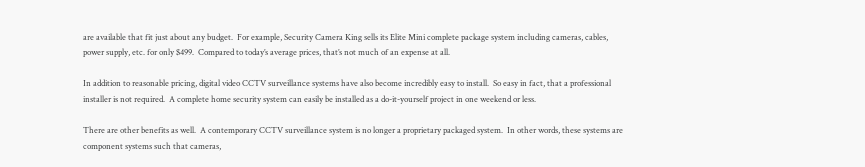are available that fit just about any budget.  For example, Security Camera King sells its Elite Mini complete package system including cameras, cables, power supply, etc. for only $499.  Compared to today’s average prices, that’s not much of an expense at all.

In addition to reasonable pricing, digital video CCTV surveillance systems have also become incredibly easy to install.  So easy in fact, that a professional installer is not required.  A complete home security system can easily be installed as a do-it-yourself project in one weekend or less.

There are other benefits as well.  A contemporary CCTV surveillance system is no longer a proprietary packaged system.  In other words, these systems are component systems such that cameras,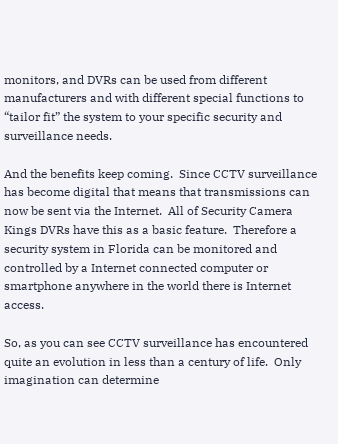monitors, and DVRs can be used from different manufacturers and with different special functions to “tailor fit” the system to your specific security and surveillance needs.

And the benefits keep coming.  Since CCTV surveillance has become digital that means that transmissions can now be sent via the Internet.  All of Security Camera Kings DVRs have this as a basic feature.  Therefore a security system in Florida can be monitored and controlled by a Internet connected computer or smartphone anywhere in the world there is Internet access.

So, as you can see CCTV surveillance has encountered quite an evolution in less than a century of life.  Only imagination can determine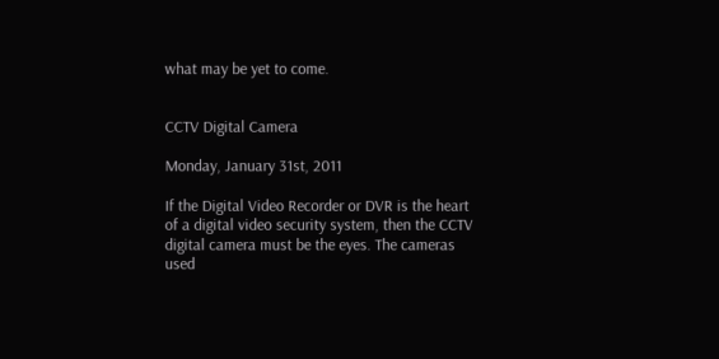what may be yet to come.


CCTV Digital Camera

Monday, January 31st, 2011

If the Digital Video Recorder or DVR is the heart of a digital video security system, then the CCTV digital camera must be the eyes. The cameras used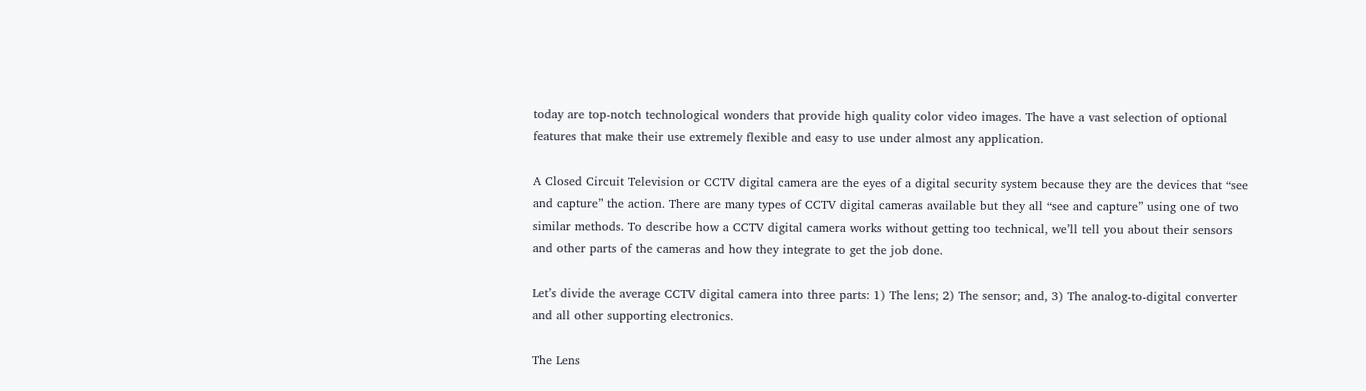today are top-notch technological wonders that provide high quality color video images. The have a vast selection of optional features that make their use extremely flexible and easy to use under almost any application.

A Closed Circuit Television or CCTV digital camera are the eyes of a digital security system because they are the devices that “see and capture” the action. There are many types of CCTV digital cameras available but they all “see and capture” using one of two similar methods. To describe how a CCTV digital camera works without getting too technical, we’ll tell you about their sensors and other parts of the cameras and how they integrate to get the job done.

Let’s divide the average CCTV digital camera into three parts: 1) The lens; 2) The sensor; and, 3) The analog-to-digital converter and all other supporting electronics.

The Lens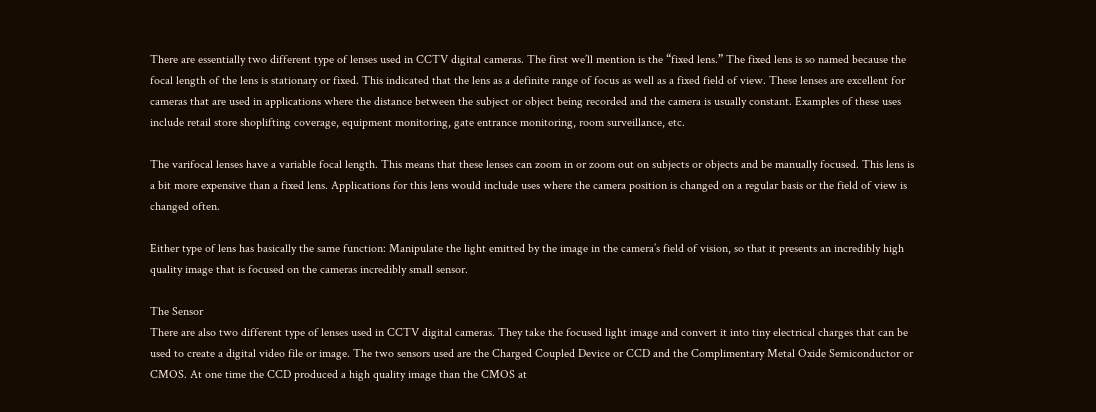There are essentially two different type of lenses used in CCTV digital cameras. The first we’ll mention is the “fixed lens.” The fixed lens is so named because the focal length of the lens is stationary or fixed. This indicated that the lens as a definite range of focus as well as a fixed field of view. These lenses are excellent for cameras that are used in applications where the distance between the subject or object being recorded and the camera is usually constant. Examples of these uses include retail store shoplifting coverage, equipment monitoring, gate entrance monitoring, room surveillance, etc.

The varifocal lenses have a variable focal length. This means that these lenses can zoom in or zoom out on subjects or objects and be manually focused. This lens is a bit more expensive than a fixed lens. Applications for this lens would include uses where the camera position is changed on a regular basis or the field of view is changed often.

Either type of lens has basically the same function: Manipulate the light emitted by the image in the camera’s field of vision, so that it presents an incredibly high quality image that is focused on the cameras incredibly small sensor.

The Sensor
There are also two different type of lenses used in CCTV digital cameras. They take the focused light image and convert it into tiny electrical charges that can be used to create a digital video file or image. The two sensors used are the Charged Coupled Device or CCD and the Complimentary Metal Oxide Semiconductor or CMOS. At one time the CCD produced a high quality image than the CMOS at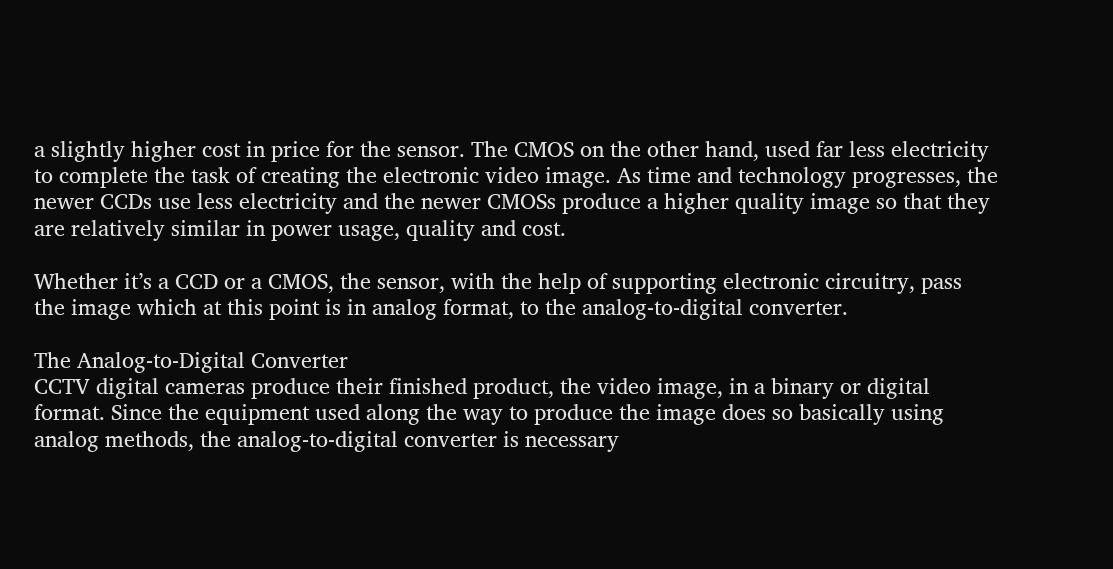a slightly higher cost in price for the sensor. The CMOS on the other hand, used far less electricity to complete the task of creating the electronic video image. As time and technology progresses, the newer CCDs use less electricity and the newer CMOSs produce a higher quality image so that they are relatively similar in power usage, quality and cost.

Whether it’s a CCD or a CMOS, the sensor, with the help of supporting electronic circuitry, pass the image which at this point is in analog format, to the analog-to-digital converter.

The Analog-to-Digital Converter
CCTV digital cameras produce their finished product, the video image, in a binary or digital format. Since the equipment used along the way to produce the image does so basically using analog methods, the analog-to-digital converter is necessary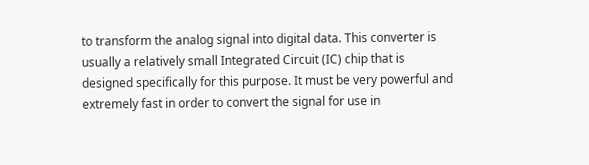to transform the analog signal into digital data. This converter is usually a relatively small Integrated Circuit (IC) chip that is designed specifically for this purpose. It must be very powerful and extremely fast in order to convert the signal for use in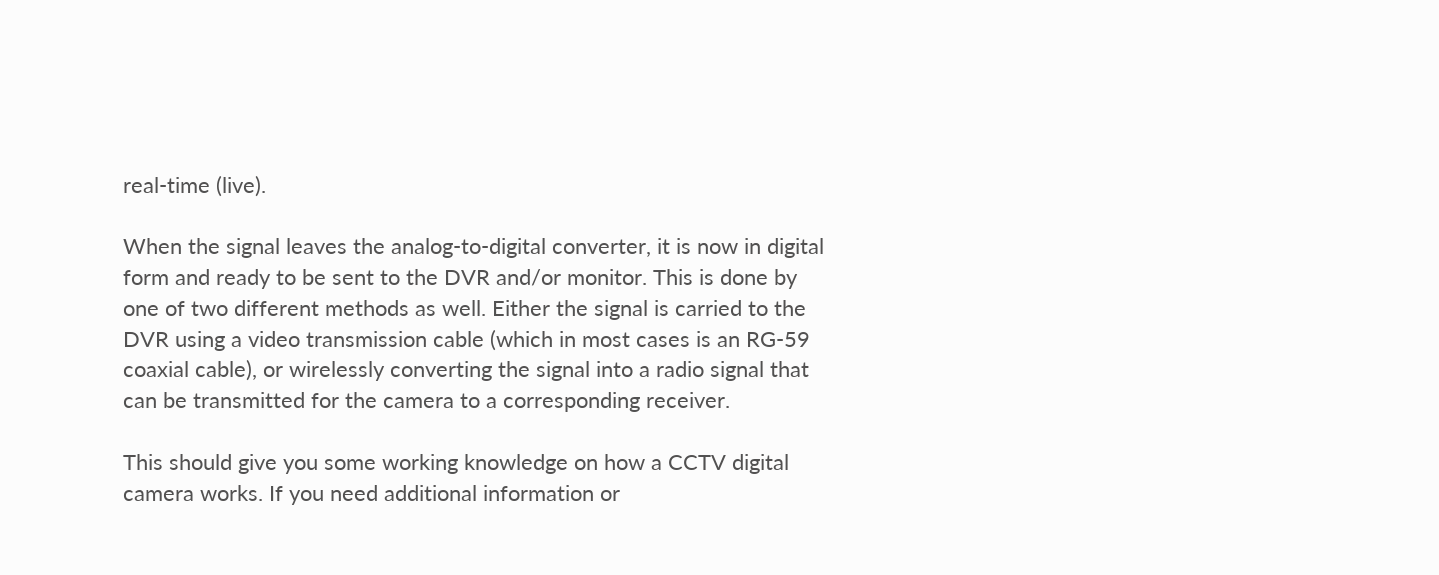real-time (live).

When the signal leaves the analog-to-digital converter, it is now in digital form and ready to be sent to the DVR and/or monitor. This is done by one of two different methods as well. Either the signal is carried to the DVR using a video transmission cable (which in most cases is an RG-59 coaxial cable), or wirelessly converting the signal into a radio signal that can be transmitted for the camera to a corresponding receiver.

This should give you some working knowledge on how a CCTV digital camera works. If you need additional information or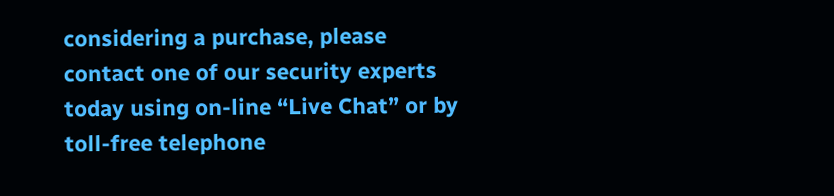considering a purchase, please contact one of our security experts today using on-line “Live Chat” or by toll-free telephone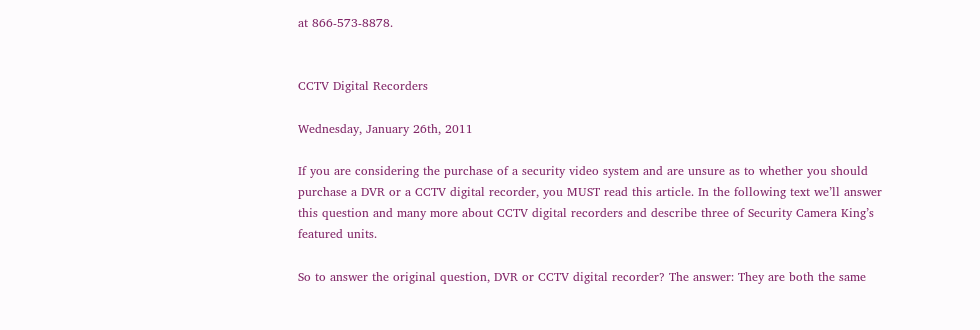at 866-573-8878.


CCTV Digital Recorders

Wednesday, January 26th, 2011

If you are considering the purchase of a security video system and are unsure as to whether you should purchase a DVR or a CCTV digital recorder, you MUST read this article. In the following text we’ll answer this question and many more about CCTV digital recorders and describe three of Security Camera King’s featured units.

So to answer the original question, DVR or CCTV digital recorder? The answer: They are both the same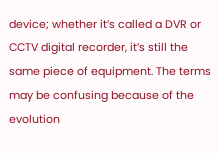device; whether it’s called a DVR or CCTV digital recorder, it’s still the same piece of equipment. The terms may be confusing because of the evolution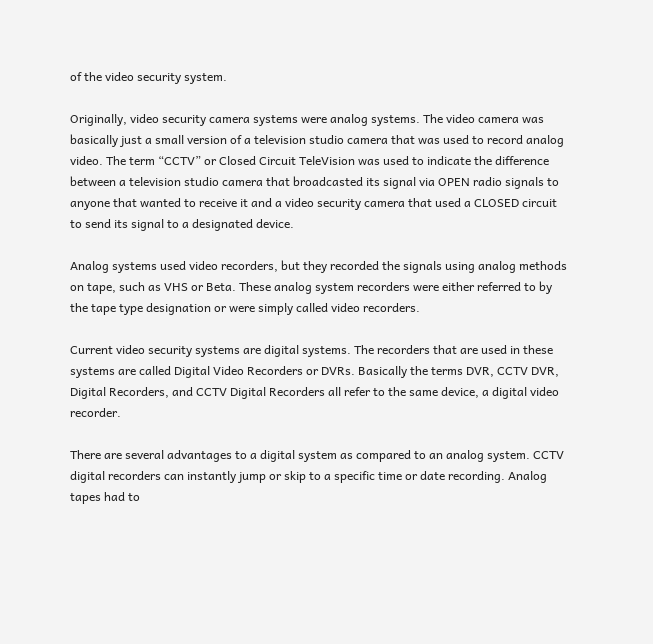of the video security system.

Originally, video security camera systems were analog systems. The video camera was basically just a small version of a television studio camera that was used to record analog video. The term “CCTV” or Closed Circuit TeleVision was used to indicate the difference between a television studio camera that broadcasted its signal via OPEN radio signals to anyone that wanted to receive it and a video security camera that used a CLOSED circuit to send its signal to a designated device.

Analog systems used video recorders, but they recorded the signals using analog methods on tape, such as VHS or Beta. These analog system recorders were either referred to by the tape type designation or were simply called video recorders.

Current video security systems are digital systems. The recorders that are used in these systems are called Digital Video Recorders or DVRs. Basically the terms DVR, CCTV DVR, Digital Recorders, and CCTV Digital Recorders all refer to the same device, a digital video recorder.

There are several advantages to a digital system as compared to an analog system. CCTV digital recorders can instantly jump or skip to a specific time or date recording. Analog tapes had to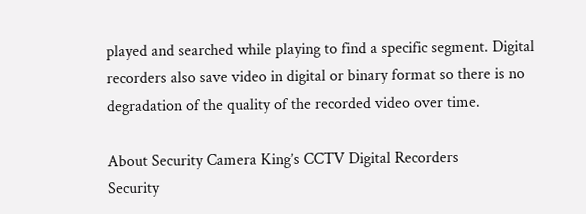played and searched while playing to find a specific segment. Digital recorders also save video in digital or binary format so there is no degradation of the quality of the recorded video over time.

About Security Camera King’s CCTV Digital Recorders
Security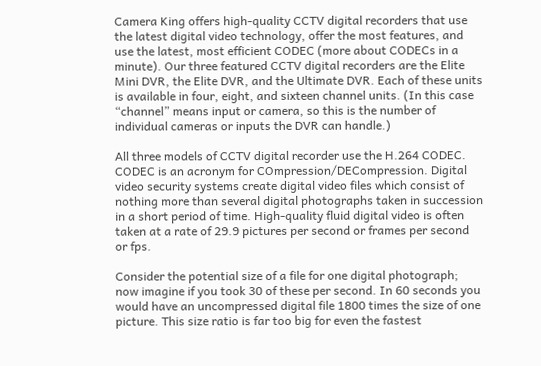Camera King offers high-quality CCTV digital recorders that use the latest digital video technology, offer the most features, and use the latest, most efficient CODEC (more about CODECs in a minute). Our three featured CCTV digital recorders are the Elite Mini DVR, the Elite DVR, and the Ultimate DVR. Each of these units is available in four, eight, and sixteen channel units. (In this case “channel” means input or camera, so this is the number of individual cameras or inputs the DVR can handle.)

All three models of CCTV digital recorder use the H.264 CODEC. CODEC is an acronym for COmpression/DECompression. Digital video security systems create digital video files which consist of nothing more than several digital photographs taken in succession in a short period of time. High-quality fluid digital video is often taken at a rate of 29.9 pictures per second or frames per second or fps.

Consider the potential size of a file for one digital photograph; now imagine if you took 30 of these per second. In 60 seconds you would have an uncompressed digital file 1800 times the size of one picture. This size ratio is far too big for even the fastest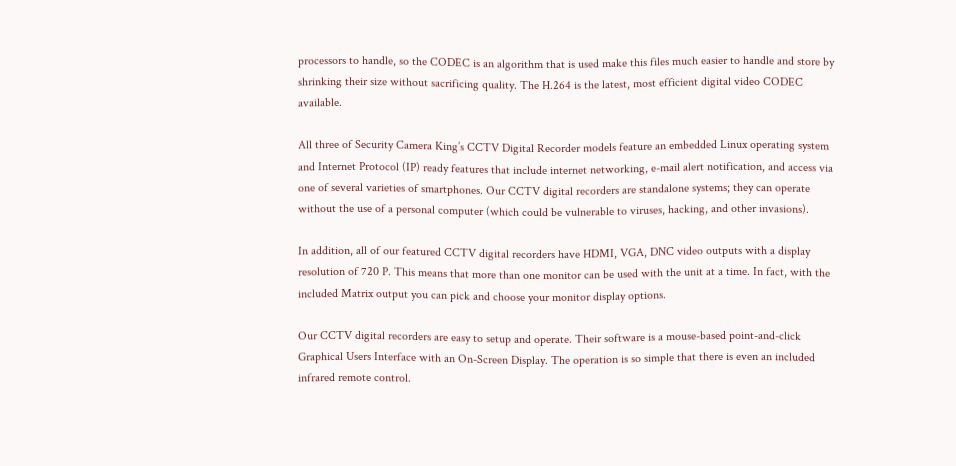processors to handle, so the CODEC is an algorithm that is used make this files much easier to handle and store by shrinking their size without sacrificing quality. The H.264 is the latest, most efficient digital video CODEC available.

All three of Security Camera King’s CCTV Digital Recorder models feature an embedded Linux operating system and Internet Protocol (IP) ready features that include internet networking, e-mail alert notification, and access via one of several varieties of smartphones. Our CCTV digital recorders are standalone systems; they can operate without the use of a personal computer (which could be vulnerable to viruses, hacking, and other invasions).

In addition, all of our featured CCTV digital recorders have HDMI, VGA, DNC video outputs with a display resolution of 720 P. This means that more than one monitor can be used with the unit at a time. In fact, with the included Matrix output you can pick and choose your monitor display options.

Our CCTV digital recorders are easy to setup and operate. Their software is a mouse-based point-and-click Graphical Users Interface with an On-Screen Display. The operation is so simple that there is even an included infrared remote control.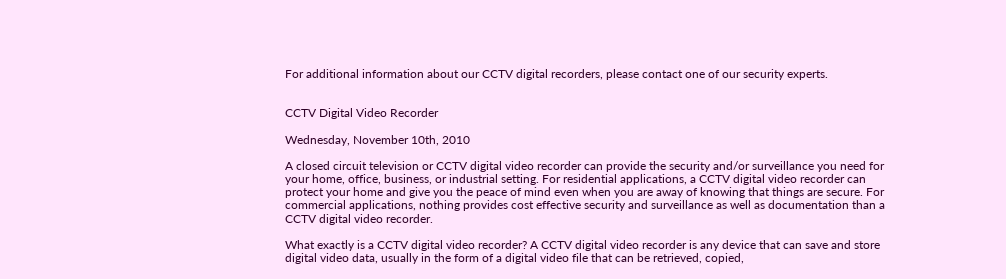For additional information about our CCTV digital recorders, please contact one of our security experts.


CCTV Digital Video Recorder

Wednesday, November 10th, 2010

A closed circuit television or CCTV digital video recorder can provide the security and/or surveillance you need for your home, office, business, or industrial setting. For residential applications, a CCTV digital video recorder can protect your home and give you the peace of mind even when you are away of knowing that things are secure. For commercial applications, nothing provides cost effective security and surveillance as well as documentation than a CCTV digital video recorder.

What exactly is a CCTV digital video recorder? A CCTV digital video recorder is any device that can save and store digital video data, usually in the form of a digital video file that can be retrieved, copied,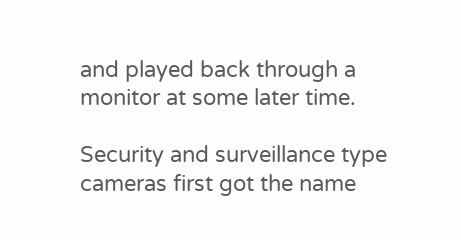and played back through a monitor at some later time.

Security and surveillance type cameras first got the name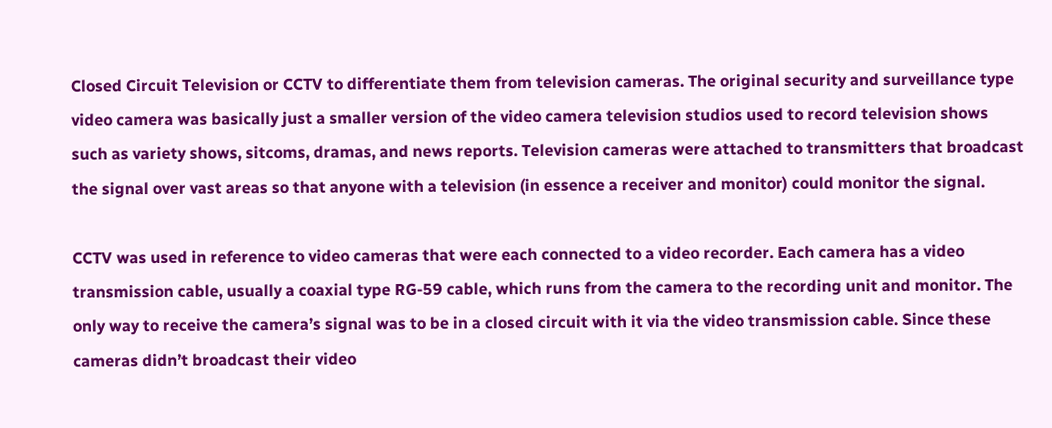Closed Circuit Television or CCTV to differentiate them from television cameras. The original security and surveillance type video camera was basically just a smaller version of the video camera television studios used to record television shows such as variety shows, sitcoms, dramas, and news reports. Television cameras were attached to transmitters that broadcast the signal over vast areas so that anyone with a television (in essence a receiver and monitor) could monitor the signal.

CCTV was used in reference to video cameras that were each connected to a video recorder. Each camera has a video transmission cable, usually a coaxial type RG-59 cable, which runs from the camera to the recording unit and monitor. The only way to receive the camera’s signal was to be in a closed circuit with it via the video transmission cable. Since these cameras didn’t broadcast their video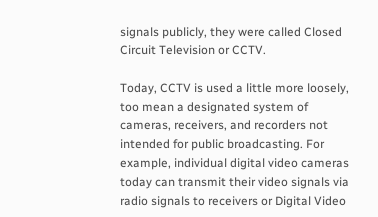signals publicly, they were called Closed Circuit Television or CCTV.

Today, CCTV is used a little more loosely, too mean a designated system of cameras, receivers, and recorders not intended for public broadcasting. For example, individual digital video cameras today can transmit their video signals via radio signals to receivers or Digital Video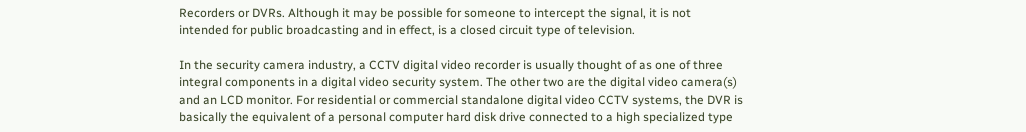Recorders or DVRs. Although it may be possible for someone to intercept the signal, it is not intended for public broadcasting and in effect, is a closed circuit type of television.

In the security camera industry, a CCTV digital video recorder is usually thought of as one of three integral components in a digital video security system. The other two are the digital video camera(s) and an LCD monitor. For residential or commercial standalone digital video CCTV systems, the DVR is basically the equivalent of a personal computer hard disk drive connected to a high specialized type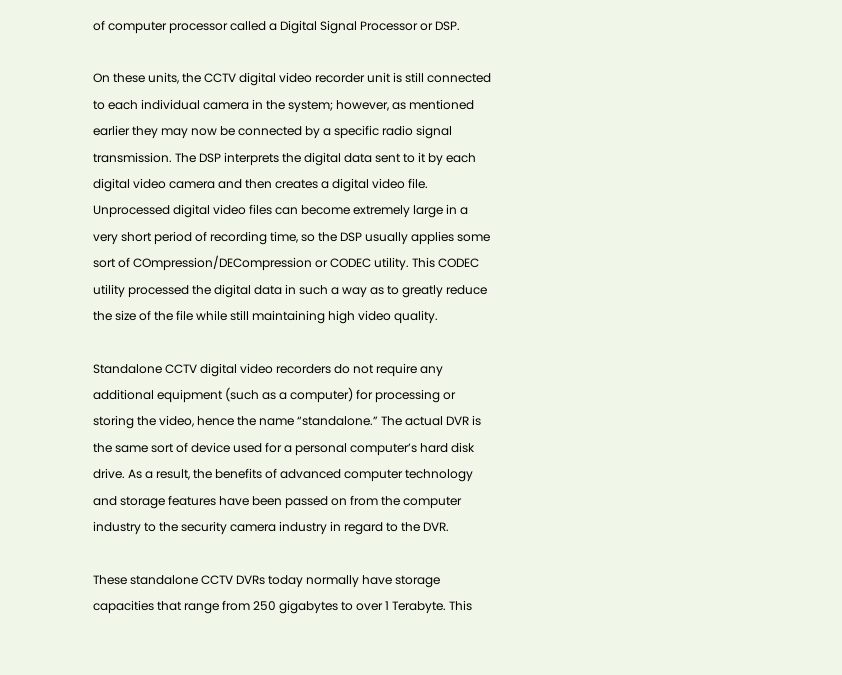of computer processor called a Digital Signal Processor or DSP.

On these units, the CCTV digital video recorder unit is still connected to each individual camera in the system; however, as mentioned earlier they may now be connected by a specific radio signal transmission. The DSP interprets the digital data sent to it by each digital video camera and then creates a digital video file. Unprocessed digital video files can become extremely large in a very short period of recording time, so the DSP usually applies some sort of COmpression/DECompression or CODEC utility. This CODEC utility processed the digital data in such a way as to greatly reduce the size of the file while still maintaining high video quality.

Standalone CCTV digital video recorders do not require any additional equipment (such as a computer) for processing or storing the video, hence the name “standalone.” The actual DVR is the same sort of device used for a personal computer’s hard disk drive. As a result, the benefits of advanced computer technology and storage features have been passed on from the computer industry to the security camera industry in regard to the DVR.

These standalone CCTV DVRs today normally have storage capacities that range from 250 gigabytes to over 1 Terabyte. This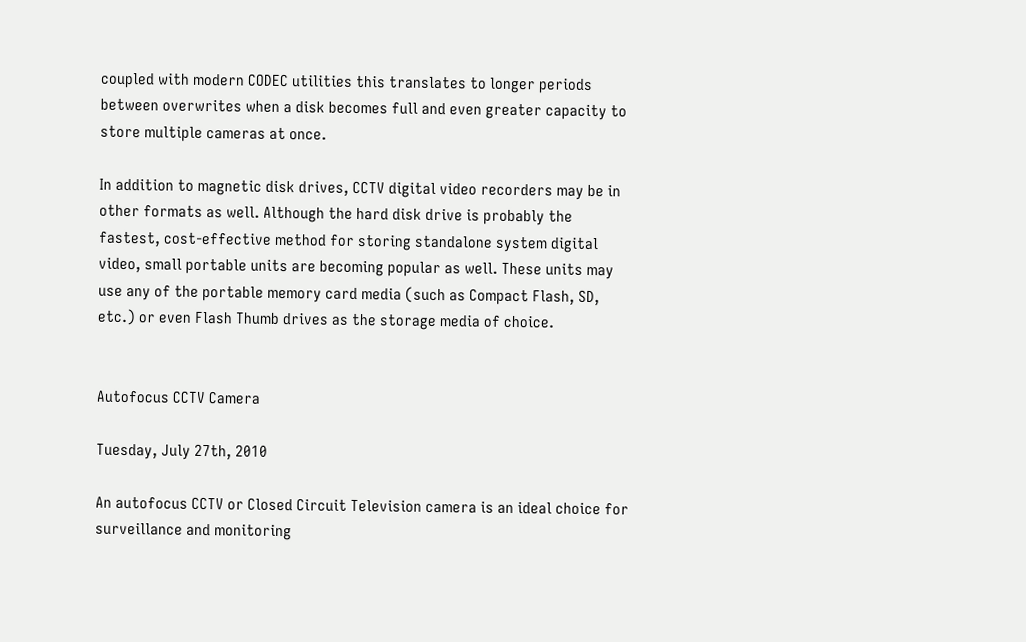coupled with modern CODEC utilities this translates to longer periods between overwrites when a disk becomes full and even greater capacity to store multiple cameras at once.

In addition to magnetic disk drives, CCTV digital video recorders may be in other formats as well. Although the hard disk drive is probably the fastest, cost-effective method for storing standalone system digital video, small portable units are becoming popular as well. These units may use any of the portable memory card media (such as Compact Flash, SD, etc.) or even Flash Thumb drives as the storage media of choice.


Autofocus CCTV Camera

Tuesday, July 27th, 2010

An autofocus CCTV or Closed Circuit Television camera is an ideal choice for surveillance and monitoring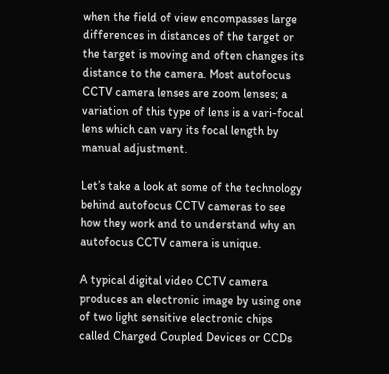when the field of view encompasses large differences in distances of the target or the target is moving and often changes its distance to the camera. Most autofocus CCTV camera lenses are zoom lenses; a variation of this type of lens is a vari-focal lens which can vary its focal length by manual adjustment.

Let’s take a look at some of the technology behind autofocus CCTV cameras to see how they work and to understand why an autofocus CCTV camera is unique.

A typical digital video CCTV camera produces an electronic image by using one of two light sensitive electronic chips called Charged Coupled Devices or CCDs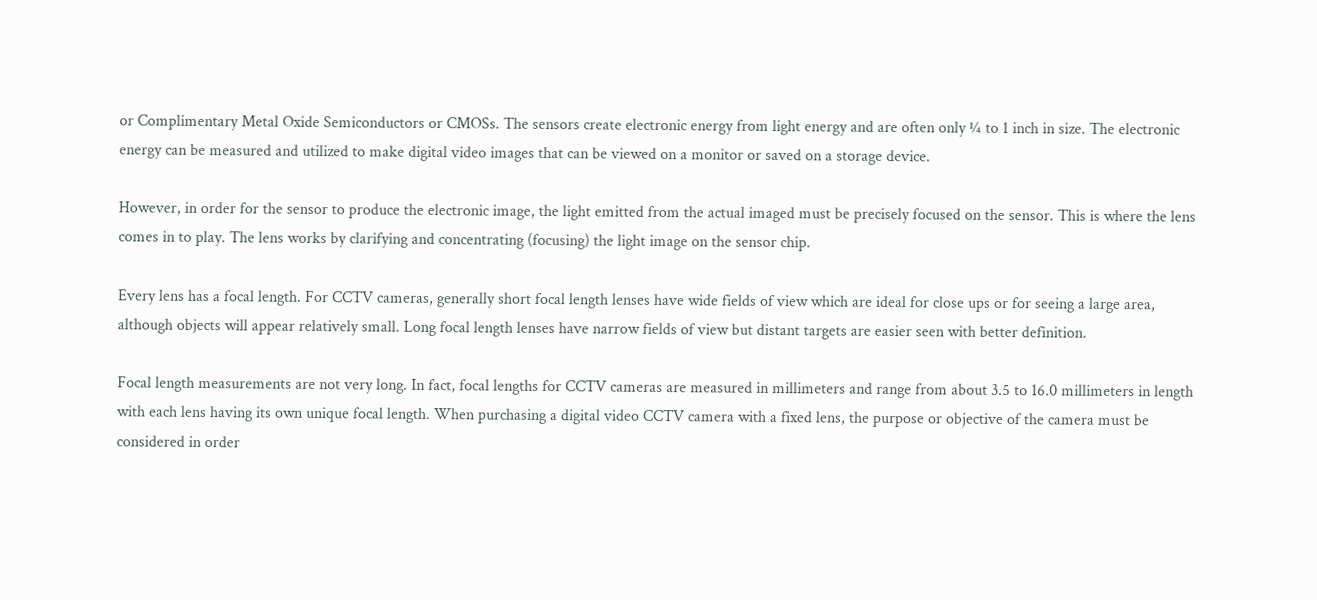or Complimentary Metal Oxide Semiconductors or CMOSs. The sensors create electronic energy from light energy and are often only ¼ to 1 inch in size. The electronic energy can be measured and utilized to make digital video images that can be viewed on a monitor or saved on a storage device.

However, in order for the sensor to produce the electronic image, the light emitted from the actual imaged must be precisely focused on the sensor. This is where the lens comes in to play. The lens works by clarifying and concentrating (focusing) the light image on the sensor chip.

Every lens has a focal length. For CCTV cameras, generally short focal length lenses have wide fields of view which are ideal for close ups or for seeing a large area, although objects will appear relatively small. Long focal length lenses have narrow fields of view but distant targets are easier seen with better definition.

Focal length measurements are not very long. In fact, focal lengths for CCTV cameras are measured in millimeters and range from about 3.5 to 16.0 millimeters in length with each lens having its own unique focal length. When purchasing a digital video CCTV camera with a fixed lens, the purpose or objective of the camera must be considered in order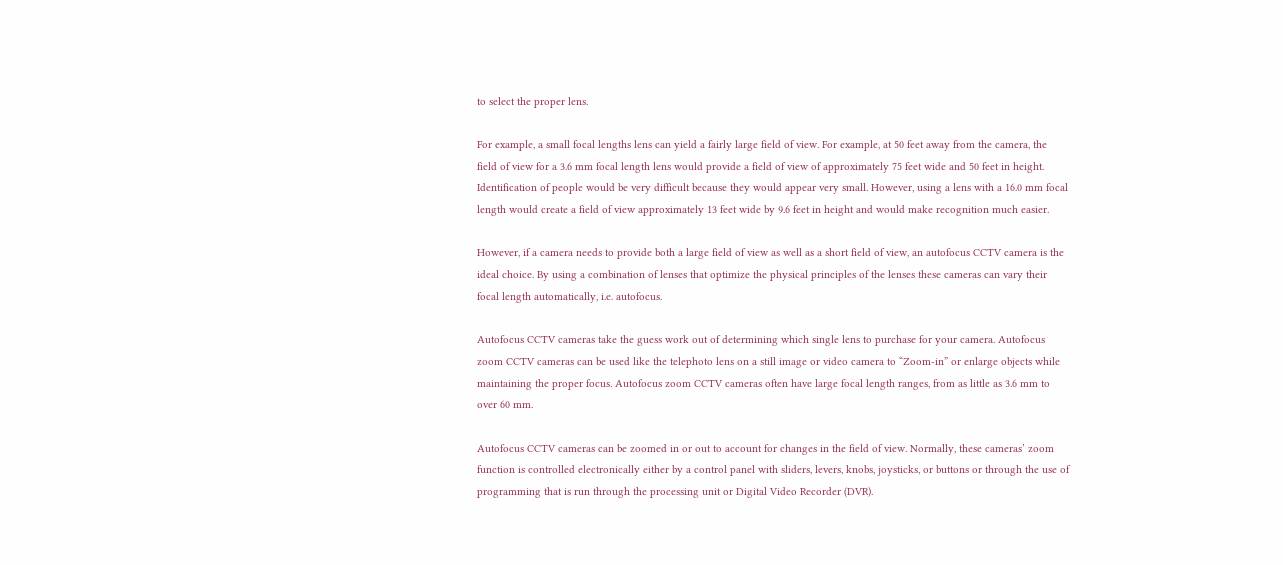to select the proper lens.

For example, a small focal lengths lens can yield a fairly large field of view. For example, at 50 feet away from the camera, the field of view for a 3.6 mm focal length lens would provide a field of view of approximately 75 feet wide and 50 feet in height. Identification of people would be very difficult because they would appear very small. However, using a lens with a 16.0 mm focal length would create a field of view approximately 13 feet wide by 9.6 feet in height and would make recognition much easier.

However, if a camera needs to provide both a large field of view as well as a short field of view, an autofocus CCTV camera is the ideal choice. By using a combination of lenses that optimize the physical principles of the lenses these cameras can vary their focal length automatically, i.e. autofocus.

Autofocus CCTV cameras take the guess work out of determining which single lens to purchase for your camera. Autofocus zoom CCTV cameras can be used like the telephoto lens on a still image or video camera to “Zoom-in” or enlarge objects while maintaining the proper focus. Autofocus zoom CCTV cameras often have large focal length ranges, from as little as 3.6 mm to over 60 mm.

Autofocus CCTV cameras can be zoomed in or out to account for changes in the field of view. Normally, these cameras’ zoom function is controlled electronically either by a control panel with sliders, levers, knobs, joysticks, or buttons or through the use of programming that is run through the processing unit or Digital Video Recorder (DVR).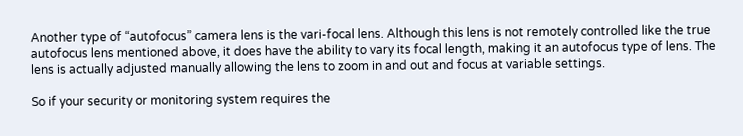Another type of “autofocus” camera lens is the vari-focal lens. Although this lens is not remotely controlled like the true autofocus lens mentioned above, it does have the ability to vary its focal length, making it an autofocus type of lens. The lens is actually adjusted manually allowing the lens to zoom in and out and focus at variable settings.

So if your security or monitoring system requires the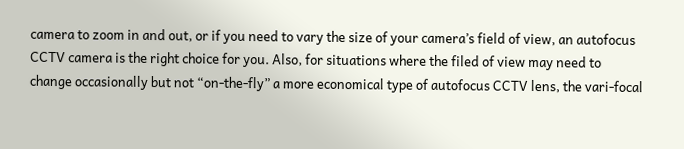camera to zoom in and out, or if you need to vary the size of your camera’s field of view, an autofocus CCTV camera is the right choice for you. Also, for situations where the filed of view may need to change occasionally but not “on-the-fly” a more economical type of autofocus CCTV lens, the vari-focal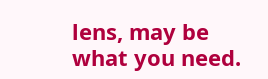lens, may be what you need.